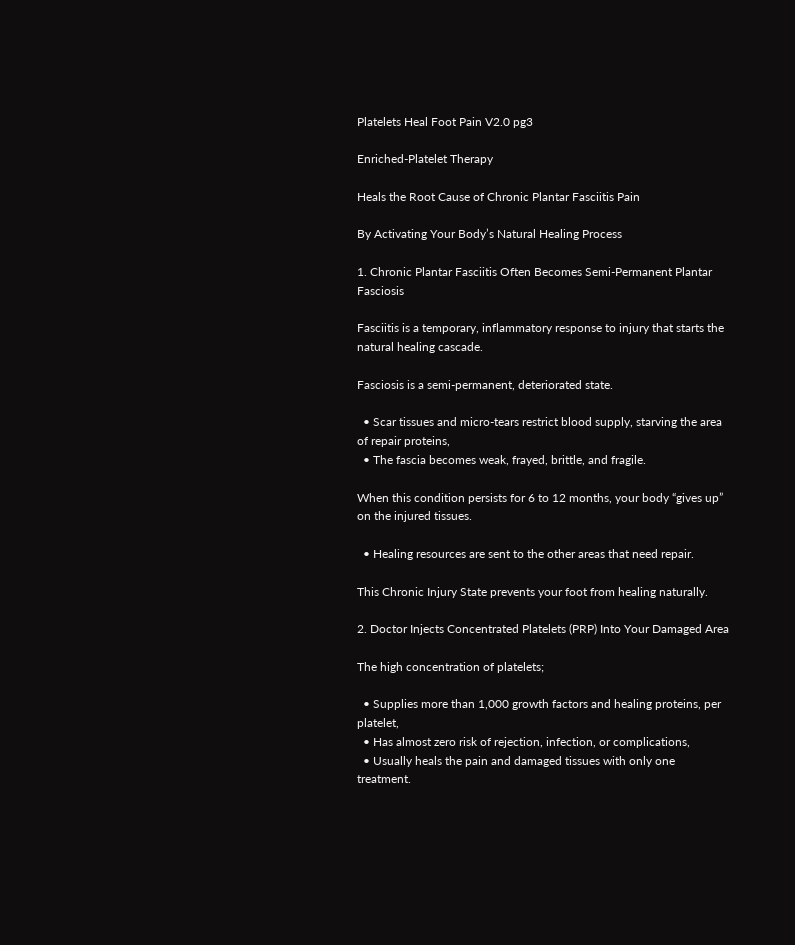Platelets Heal Foot Pain V2.0 pg3

Enriched-Platelet Therapy

Heals the Root Cause of Chronic Plantar Fasciitis Pain

By Activating Your Body’s Natural Healing Process

1. Chronic Plantar Fasciitis Often Becomes Semi-Permanent Plantar Fasciosis

Fasciitis is a temporary, inflammatory response to injury that starts the natural healing cascade.

Fasciosis is a semi-permanent, deteriorated state.

  • Scar tissues and micro-tears restrict blood supply, starving the area of repair proteins,
  • The fascia becomes weak, frayed, brittle, and fragile.

When this condition persists for 6 to 12 months, your body “gives up” on the injured tissues.

  • Healing resources are sent to the other areas that need repair.

This Chronic Injury State prevents your foot from healing naturally.

2. Doctor Injects Concentrated Platelets (PRP) Into Your Damaged Area

The high concentration of platelets;

  • Supplies more than 1,000 growth factors and healing proteins, per platelet,
  • Has almost zero risk of rejection, infection, or complications,
  • Usually heals the pain and damaged tissues with only one treatment.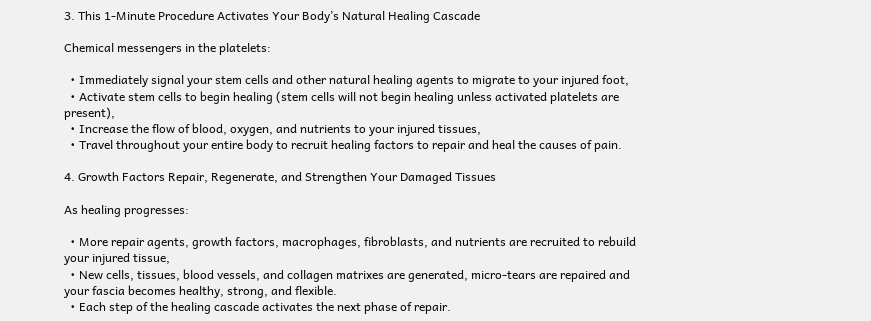3. This 1-Minute Procedure Activates Your Body’s Natural Healing Cascade

Chemical messengers in the platelets:

  • Immediately signal your stem cells and other natural healing agents to migrate to your injured foot,
  • Activate stem cells to begin healing (stem cells will not begin healing unless activated platelets are present),
  • Increase the flow of blood, oxygen, and nutrients to your injured tissues,
  • Travel throughout your entire body to recruit healing factors to repair and heal the causes of pain.

4. Growth Factors Repair, Regenerate, and Strengthen Your Damaged Tissues

As healing progresses:

  • More repair agents, growth factors, macrophages, fibroblasts, and nutrients are recruited to rebuild your injured tissue,
  • New cells, tissues, blood vessels, and collagen matrixes are generated, micro-tears are repaired and your fascia becomes healthy, strong, and flexible.
  • Each step of the healing cascade activates the next phase of repair.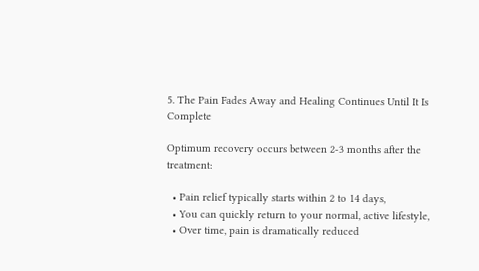5. The Pain Fades Away and Healing Continues Until It Is Complete

Optimum recovery occurs between 2-3 months after the treatment:

  • Pain relief typically starts within 2 to 14 days,
  • You can quickly return to your normal, active lifestyle,
  • Over time, pain is dramatically reduced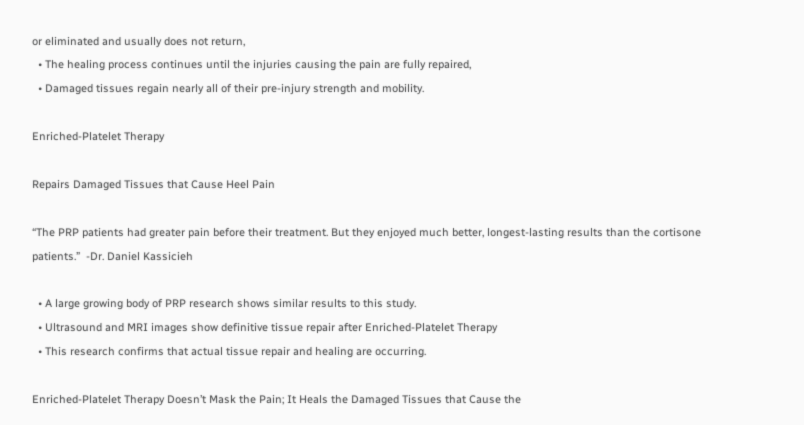or eliminated and usually does not return,
  • The healing process continues until the injuries causing the pain are fully repaired,
  • Damaged tissues regain nearly all of their pre-injury strength and mobility.

Enriched-Platelet Therapy

Repairs Damaged Tissues that Cause Heel Pain

“The PRP patients had greater pain before their treatment. But they enjoyed much better, longest-lasting results than the cortisone patients.”  -Dr. Daniel Kassicieh

  • A large growing body of PRP research shows similar results to this study.
  • Ultrasound and MRI images show definitive tissue repair after Enriched-Platelet Therapy
  • This research confirms that actual tissue repair and healing are occurring.

Enriched-Platelet Therapy Doesn’t Mask the Pain; It Heals the Damaged Tissues that Cause the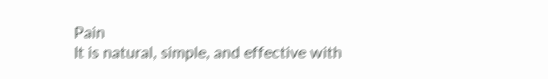Pain
It is natural, simple, and effective with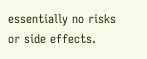essentially no risks or side effects.